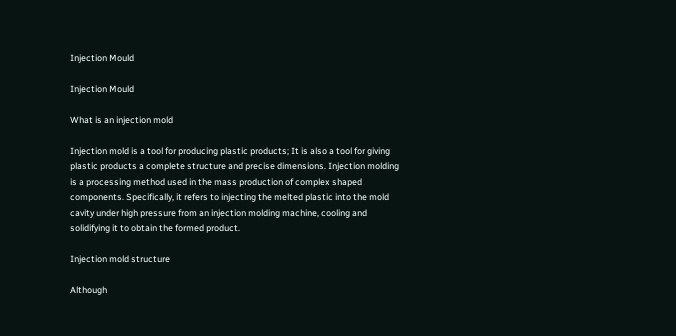Injection Mould

Injection Mould

What is an injection mold

Injection mold is a tool for producing plastic products; It is also a tool for giving plastic products a complete structure and precise dimensions. Injection molding is a processing method used in the mass production of complex shaped components. Specifically, it refers to injecting the melted plastic into the mold cavity under high pressure from an injection molding machine, cooling and solidifying it to obtain the formed product.

Injection mold structure

Although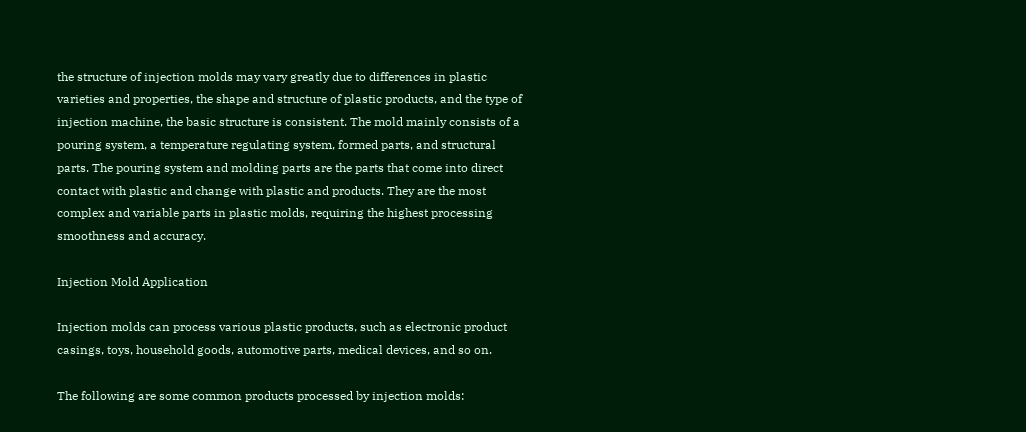the structure of injection molds may vary greatly due to differences in plastic varieties and properties, the shape and structure of plastic products, and the type of injection machine, the basic structure is consistent. The mold mainly consists of a pouring system, a temperature regulating system, formed parts, and structural parts. The pouring system and molding parts are the parts that come into direct contact with plastic and change with plastic and products. They are the most complex and variable parts in plastic molds, requiring the highest processing smoothness and accuracy.

Injection Mold Application

Injection molds can process various plastic products, such as electronic product casings, toys, household goods, automotive parts, medical devices, and so on.

The following are some common products processed by injection molds: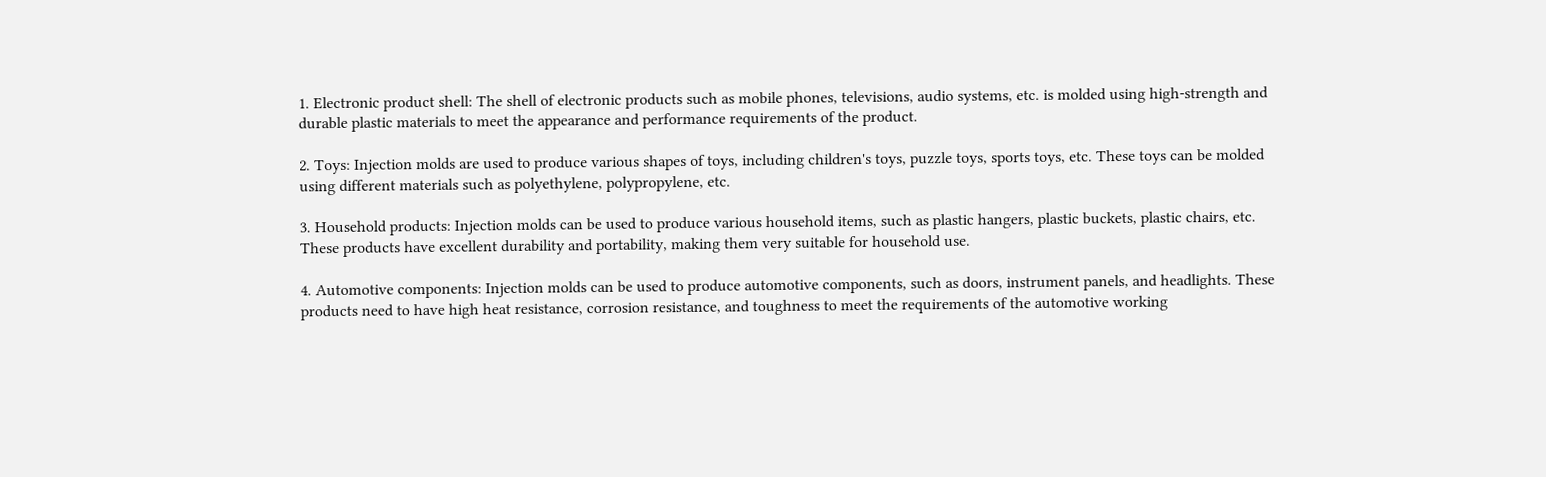1. Electronic product shell: The shell of electronic products such as mobile phones, televisions, audio systems, etc. is molded using high-strength and durable plastic materials to meet the appearance and performance requirements of the product.

2. Toys: Injection molds are used to produce various shapes of toys, including children's toys, puzzle toys, sports toys, etc. These toys can be molded using different materials such as polyethylene, polypropylene, etc.

3. Household products: Injection molds can be used to produce various household items, such as plastic hangers, plastic buckets, plastic chairs, etc. These products have excellent durability and portability, making them very suitable for household use.

4. Automotive components: Injection molds can be used to produce automotive components, such as doors, instrument panels, and headlights. These products need to have high heat resistance, corrosion resistance, and toughness to meet the requirements of the automotive working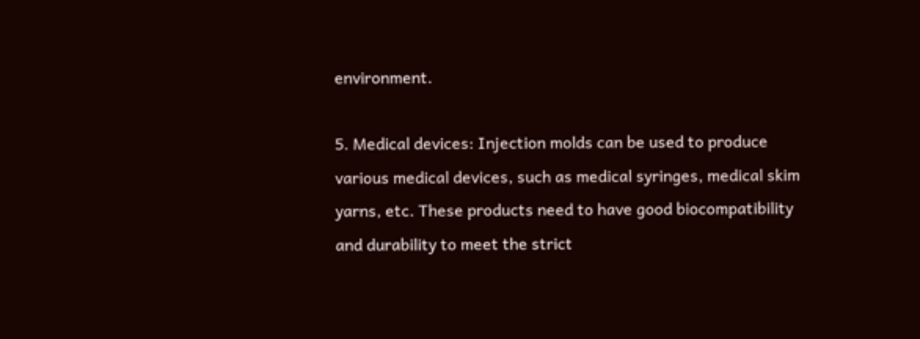environment.

5. Medical devices: Injection molds can be used to produce various medical devices, such as medical syringes, medical skim yarns, etc. These products need to have good biocompatibility and durability to meet the strict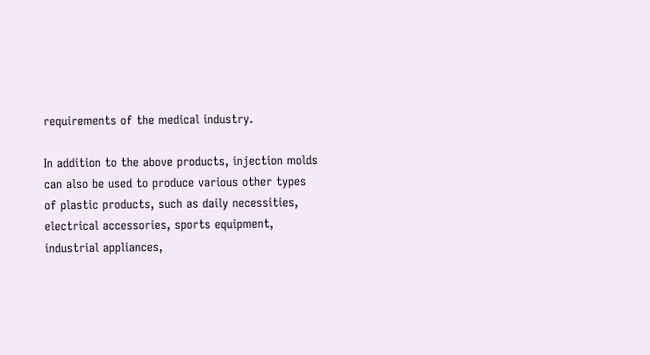requirements of the medical industry.

In addition to the above products, injection molds can also be used to produce various other types of plastic products, such as daily necessities, electrical accessories, sports equipment, industrial appliances,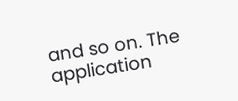and so on. The application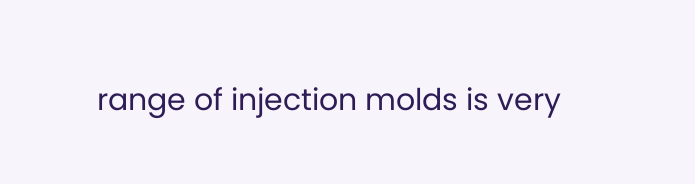range of injection molds is very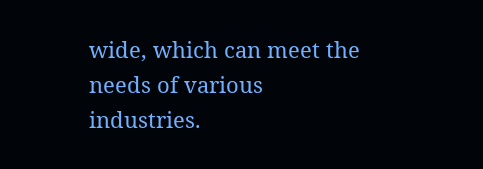wide, which can meet the needs of various industries.